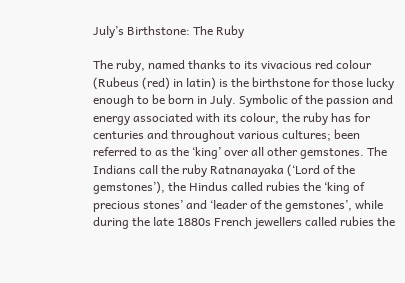July’s Birthstone: The Ruby

The ruby, named thanks to its vivacious red colour (Rubeus (red) in latin) is the birthstone for those lucky enough to be born in July. Symbolic of the passion and energy associated with its colour, the ruby has for centuries and throughout various cultures; been referred to as the ‘king’ over all other gemstones. The Indians call the ruby Ratnanayaka (‘Lord of the gemstones’), the Hindus called rubies the ‘king of precious stones’ and ‘leader of the gemstones’, while during the late 1880s French jewellers called rubies the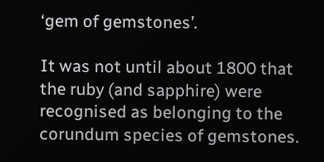‘gem of gemstones’.

It was not until about 1800 that the ruby (and sapphire) were recognised as belonging to the corundum species of gemstones.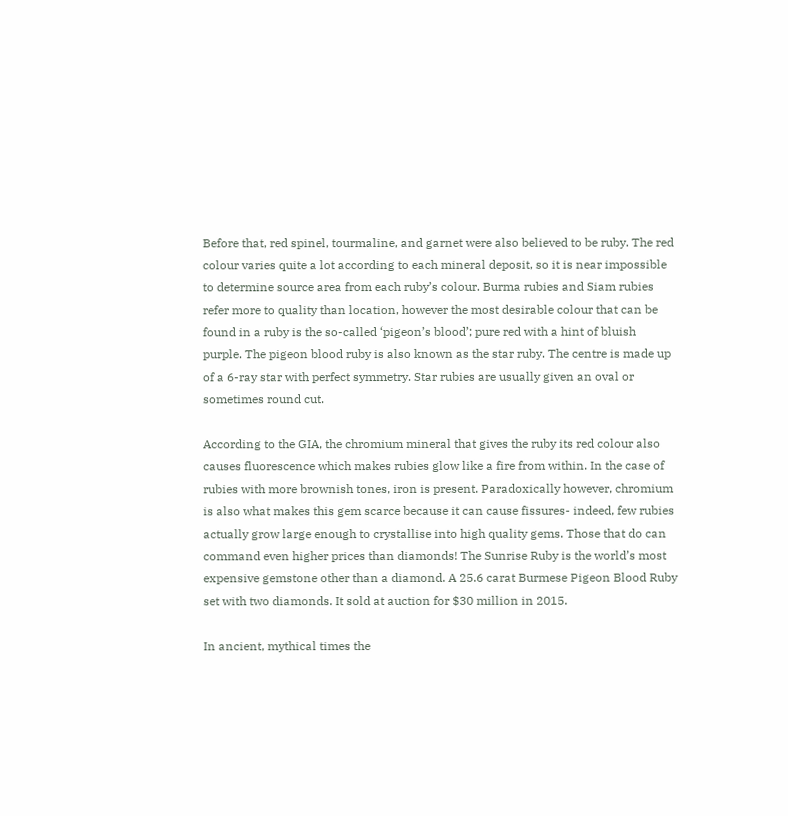Before that, red spinel, tourmaline, and garnet were also believed to be ruby. The red colour varies quite a lot according to each mineral deposit, so it is near impossible to determine source area from each ruby’s colour. Burma rubies and Siam rubies refer more to quality than location, however the most desirable colour that can be found in a ruby is the so-called ‘pigeon’s blood’; pure red with a hint of bluish purple. The pigeon blood ruby is also known as the star ruby. The centre is made up of a 6-ray star with perfect symmetry. Star rubies are usually given an oval or sometimes round cut.

According to the GIA, the chromium mineral that gives the ruby its red colour also causes fluorescence which makes rubies glow like a fire from within. In the case of rubies with more brownish tones, iron is present. Paradoxically however, chromium is also what makes this gem scarce because it can cause fissures- indeed, few rubies actually grow large enough to crystallise into high quality gems. Those that do can command even higher prices than diamonds! The Sunrise Ruby is the world’s most expensive gemstone other than a diamond. A 25.6 carat Burmese Pigeon Blood Ruby set with two diamonds. It sold at auction for $30 million in 2015.

In ancient, mythical times the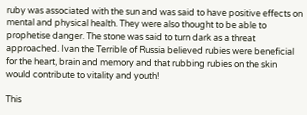ruby was associated with the sun and was said to have positive effects on mental and physical health. They were also thought to be able to prophetise danger. The stone was said to turn dark as a threat approached. Ivan the Terrible of Russia believed rubies were beneficial for the heart, brain and memory and that rubbing rubies on the skin would contribute to vitality and youth!

This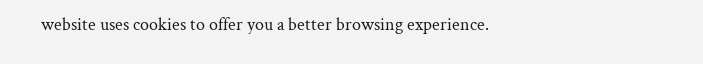website uses cookies to offer you a better browsing experience.